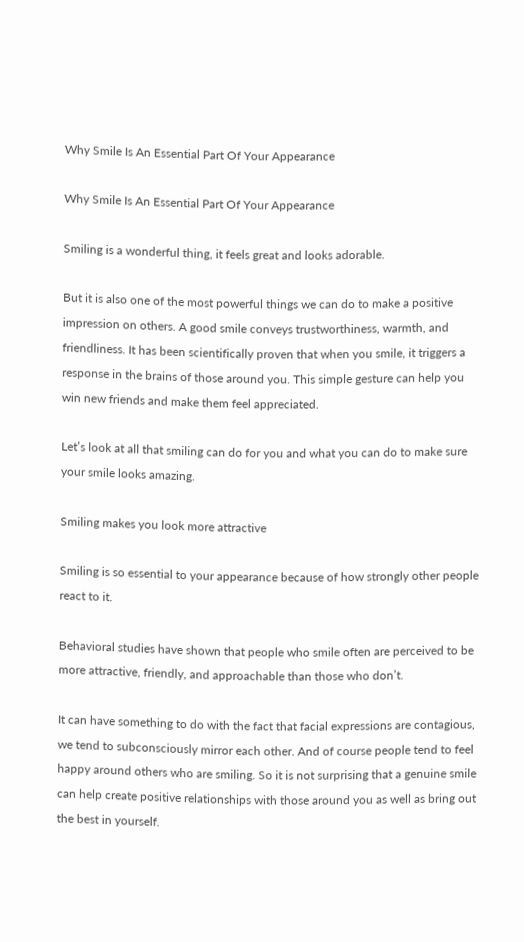Why Smile Is An Essential Part Of Your Appearance

Why Smile Is An Essential Part Of Your Appearance

Smiling is a wonderful thing, it feels great and looks adorable.

But it is also one of the most powerful things we can do to make a positive impression on others. A good smile conveys trustworthiness, warmth, and friendliness. It has been scientifically proven that when you smile, it triggers a response in the brains of those around you. This simple gesture can help you win new friends and make them feel appreciated.

Let’s look at all that smiling can do for you and what you can do to make sure your smile looks amazing.

Smiling makes you look more attractive

Smiling is so essential to your appearance because of how strongly other people react to it.

Behavioral studies have shown that people who smile often are perceived to be more attractive, friendly, and approachable than those who don’t.

It can have something to do with the fact that facial expressions are contagious, we tend to subconsciously mirror each other. And of course people tend to feel happy around others who are smiling. So it is not surprising that a genuine smile can help create positive relationships with those around you as well as bring out the best in yourself.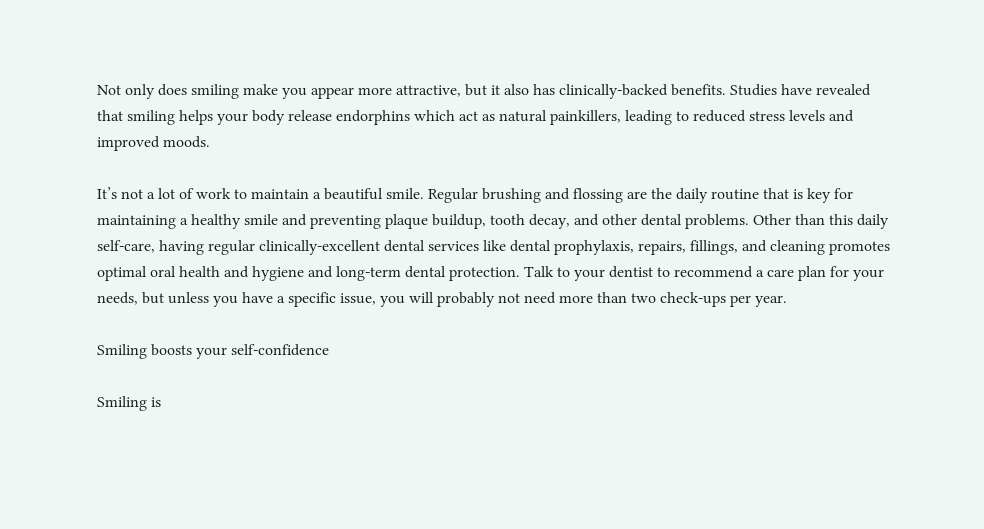Not only does smiling make you appear more attractive, but it also has clinically-backed benefits. Studies have revealed that smiling helps your body release endorphins which act as natural painkillers, leading to reduced stress levels and improved moods.

It’s not a lot of work to maintain a beautiful smile. Regular brushing and flossing are the daily routine that is key for maintaining a healthy smile and preventing plaque buildup, tooth decay, and other dental problems. Other than this daily self-care, having regular clinically-excellent dental services like dental prophylaxis, repairs, fillings, and cleaning promotes optimal oral health and hygiene and long-term dental protection. Talk to your dentist to recommend a care plan for your needs, but unless you have a specific issue, you will probably not need more than two check-ups per year.

Smiling boosts your self-confidence

Smiling is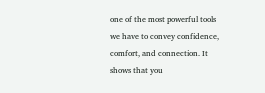one of the most powerful tools we have to convey confidence, comfort, and connection. It shows that you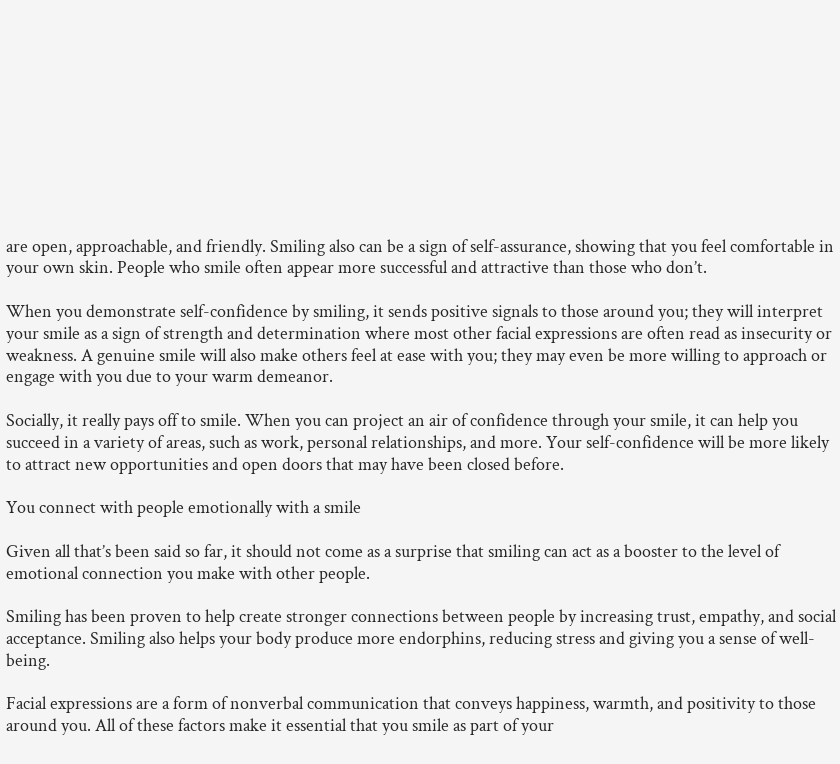are open, approachable, and friendly. Smiling also can be a sign of self-assurance, showing that you feel comfortable in your own skin. People who smile often appear more successful and attractive than those who don’t.

When you demonstrate self-confidence by smiling, it sends positive signals to those around you; they will interpret your smile as a sign of strength and determination where most other facial expressions are often read as insecurity or weakness. A genuine smile will also make others feel at ease with you; they may even be more willing to approach or engage with you due to your warm demeanor.

Socially, it really pays off to smile. When you can project an air of confidence through your smile, it can help you succeed in a variety of areas, such as work, personal relationships, and more. Your self-confidence will be more likely to attract new opportunities and open doors that may have been closed before.

You connect with people emotionally with a smile

Given all that’s been said so far, it should not come as a surprise that smiling can act as a booster to the level of emotional connection you make with other people.

Smiling has been proven to help create stronger connections between people by increasing trust, empathy, and social acceptance. Smiling also helps your body produce more endorphins, reducing stress and giving you a sense of well-being.

Facial expressions are a form of nonverbal communication that conveys happiness, warmth, and positivity to those around you. All of these factors make it essential that you smile as part of your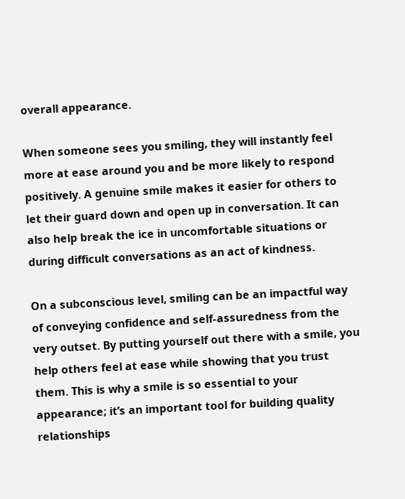overall appearance.

When someone sees you smiling, they will instantly feel more at ease around you and be more likely to respond positively. A genuine smile makes it easier for others to let their guard down and open up in conversation. It can also help break the ice in uncomfortable situations or during difficult conversations as an act of kindness.

On a subconscious level, smiling can be an impactful way of conveying confidence and self-assuredness from the very outset. By putting yourself out there with a smile, you help others feel at ease while showing that you trust them. This is why a smile is so essential to your appearance; it’s an important tool for building quality relationships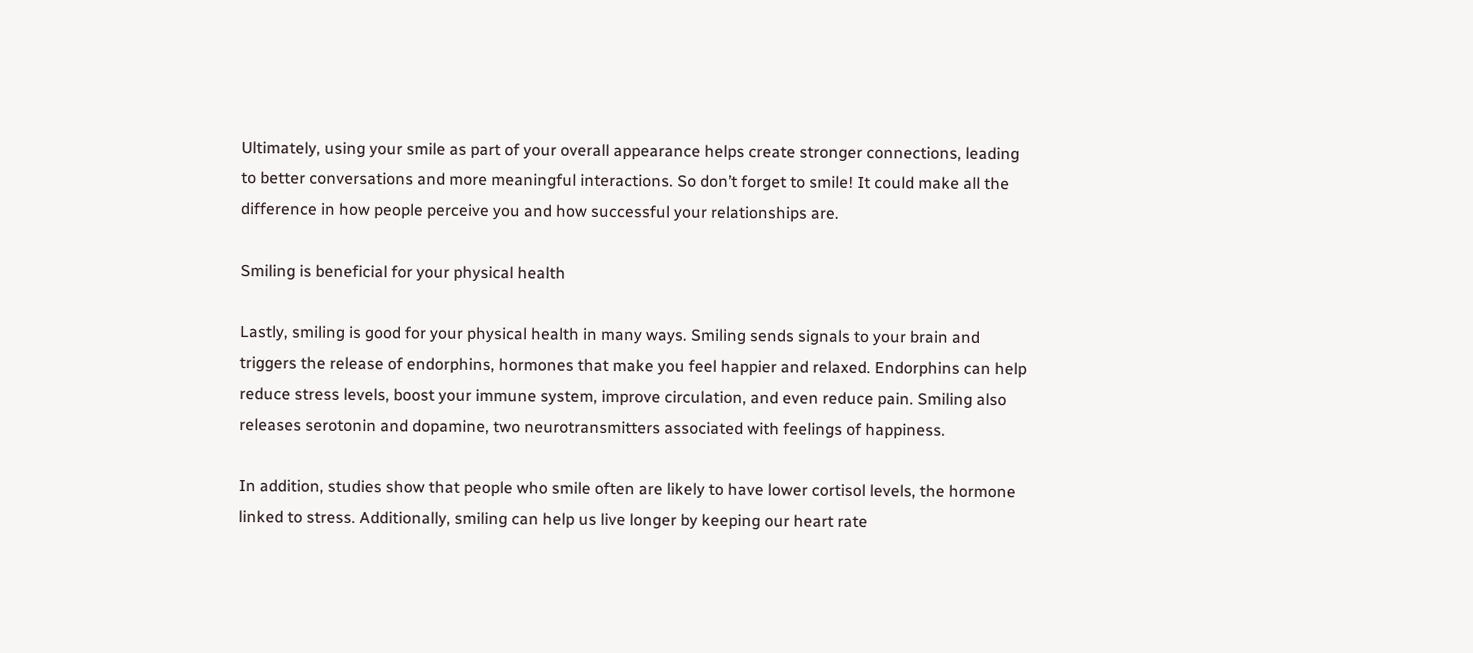Ultimately, using your smile as part of your overall appearance helps create stronger connections, leading to better conversations and more meaningful interactions. So don’t forget to smile! It could make all the difference in how people perceive you and how successful your relationships are.

Smiling is beneficial for your physical health

Lastly, smiling is good for your physical health in many ways. Smiling sends signals to your brain and triggers the release of endorphins, hormones that make you feel happier and relaxed. Endorphins can help reduce stress levels, boost your immune system, improve circulation, and even reduce pain. Smiling also releases serotonin and dopamine, two neurotransmitters associated with feelings of happiness.

In addition, studies show that people who smile often are likely to have lower cortisol levels, the hormone linked to stress. Additionally, smiling can help us live longer by keeping our heart rate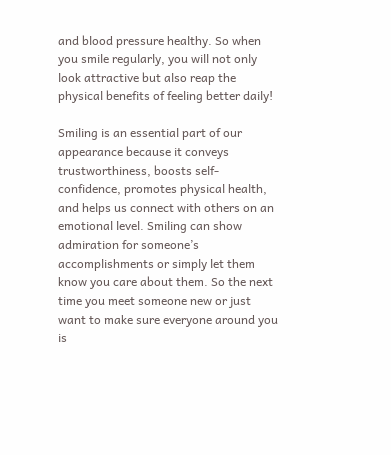and blood pressure healthy. So when you smile regularly, you will not only look attractive but also reap the physical benefits of feeling better daily!

Smiling is an essential part of our appearance because it conveys trustworthiness, boosts self-confidence, promotes physical health, and helps us connect with others on an emotional level. Smiling can show admiration for someone’s accomplishments or simply let them know you care about them. So the next time you meet someone new or just want to make sure everyone around you is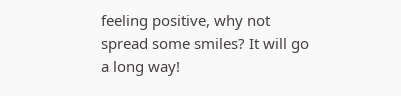feeling positive, why not spread some smiles? It will go a long way!